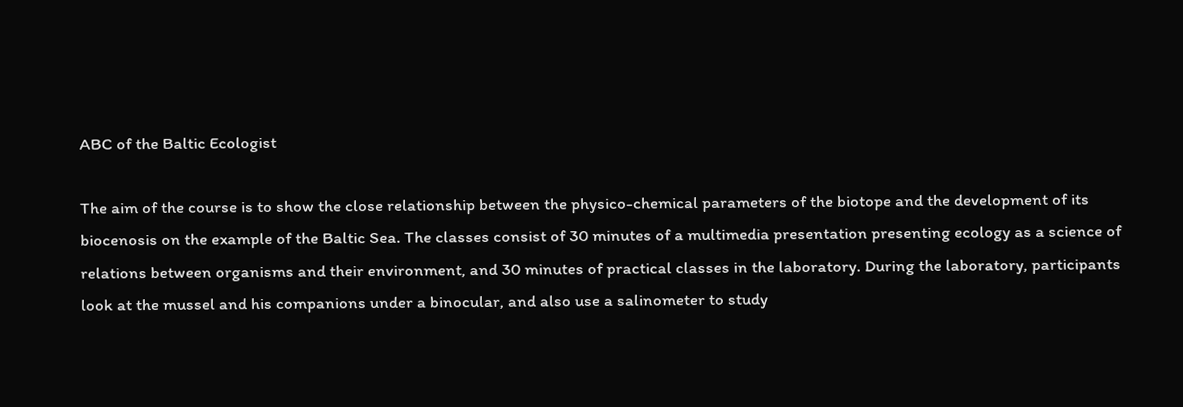ABC of the Baltic Ecologist

The aim of the course is to show the close relationship between the physico-chemical parameters of the biotope and the development of its biocenosis on the example of the Baltic Sea. The classes consist of 30 minutes of a multimedia presentation presenting ecology as a science of relations between organisms and their environment, and 30 minutes of practical classes in the laboratory. During the laboratory, participants look at the mussel and his companions under a binocular, and also use a salinometer to study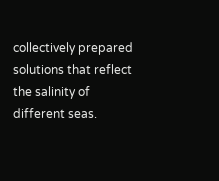collectively prepared solutions that reflect the salinity of different seas.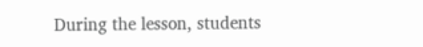During the lesson, students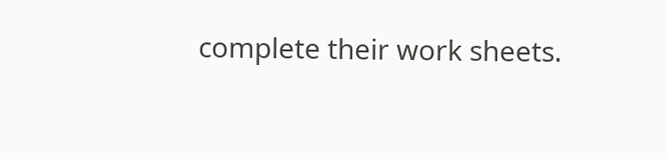complete their work sheets.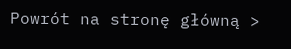Powrót na stronę główną >